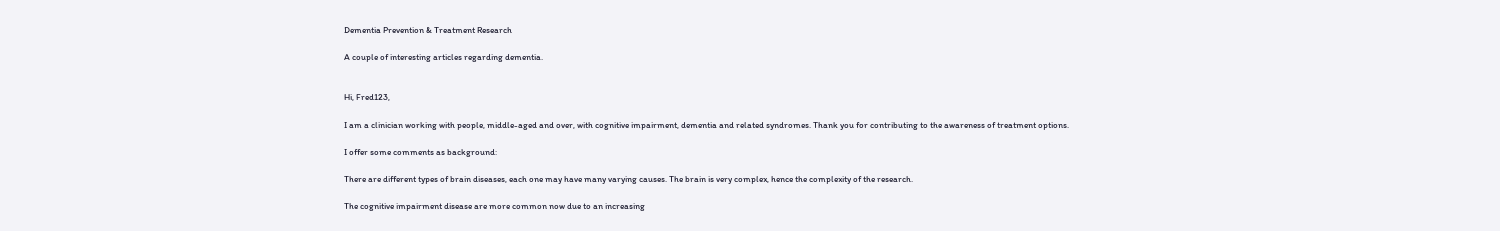Dementia Prevention & Treatment Research

A couple of interesting articles regarding dementia.


Hi, Fred123,

I am a clinician working with people, middle-aged and over, with cognitive impairment, dementia and related syndromes. Thank you for contributing to the awareness of treatment options.

I offer some comments as background:

There are different types of brain diseases, each one may have many varying causes. The brain is very complex, hence the complexity of the research.

The cognitive impairment disease are more common now due to an increasing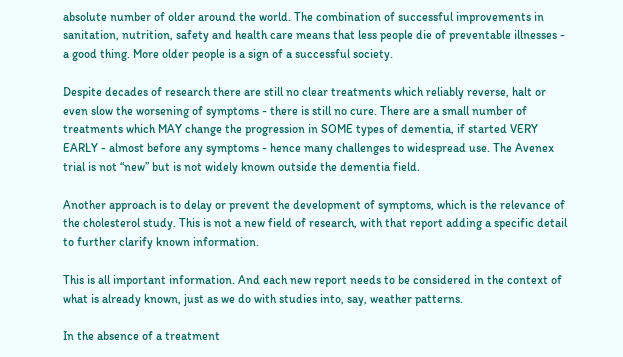absolute number of older around the world. The combination of successful improvements in sanitation, nutrition, safety and health care means that less people die of preventable illnesses - a good thing. More older people is a sign of a successful society.

Despite decades of research there are still no clear treatments which reliably reverse, halt or even slow the worsening of symptoms - there is still no cure. There are a small number of treatments which MAY change the progression in SOME types of dementia, if started VERY EARLY - almost before any symptoms - hence many challenges to widespread use. The Avenex trial is not “new” but is not widely known outside the dementia field.

Another approach is to delay or prevent the development of symptoms, which is the relevance of the cholesterol study. This is not a new field of research, with that report adding a specific detail to further clarify known information.

This is all important information. And each new report needs to be considered in the context of what is already known, just as we do with studies into, say, weather patterns.

In the absence of a treatment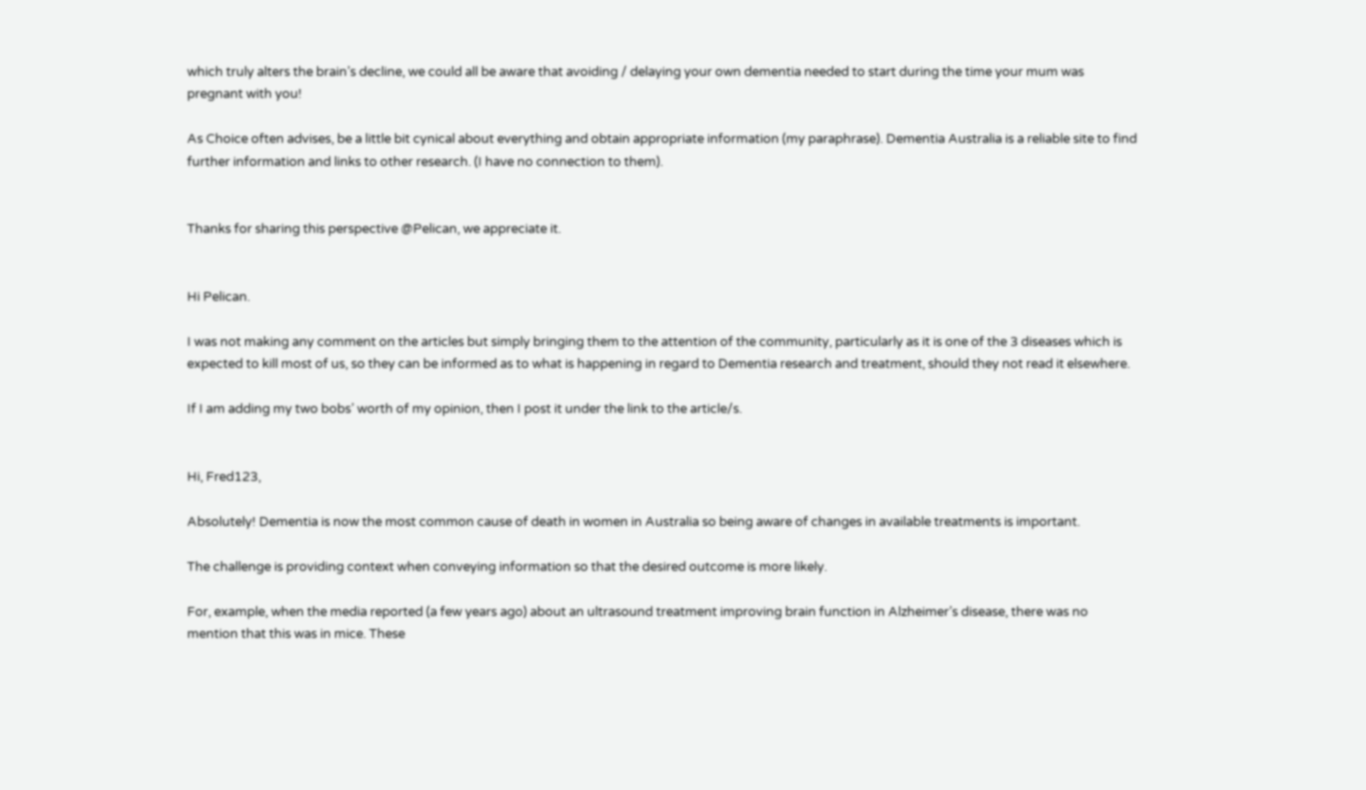which truly alters the brain’s decline, we could all be aware that avoiding / delaying your own dementia needed to start during the time your mum was pregnant with you!

As Choice often advises, be a little bit cynical about everything and obtain appropriate information (my paraphrase). Dementia Australia is a reliable site to find further information and links to other research. (I have no connection to them).


Thanks for sharing this perspective @Pelican, we appreciate it.


Hi Pelican.

I was not making any comment on the articles but simply bringing them to the attention of the community, particularly as it is one of the 3 diseases which is expected to kill most of us, so they can be informed as to what is happening in regard to Dementia research and treatment, should they not read it elsewhere.

If I am adding my two bobs’ worth of my opinion, then I post it under the link to the article/s.


Hi, Fred123,

Absolutely! Dementia is now the most common cause of death in women in Australia so being aware of changes in available treatments is important.

The challenge is providing context when conveying information so that the desired outcome is more likely.

For, example, when the media reported (a few years ago) about an ultrasound treatment improving brain function in Alzheimer’s disease, there was no mention that this was in mice. These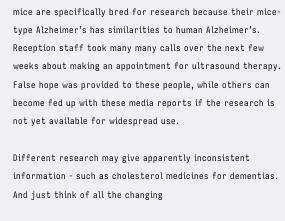mice are specifically bred for research because their mice-type Alzheimer’s has similarities to human Alzheimer’s.
Reception staff took many many calls over the next few weeks about making an appointment for ultrasound therapy.
False hope was provided to these people, while others can become fed up with these media reports if the research is not yet available for widespread use.

Different research may give apparently inconsistent information - such as cholesterol medicines for dementias. And just think of all the changing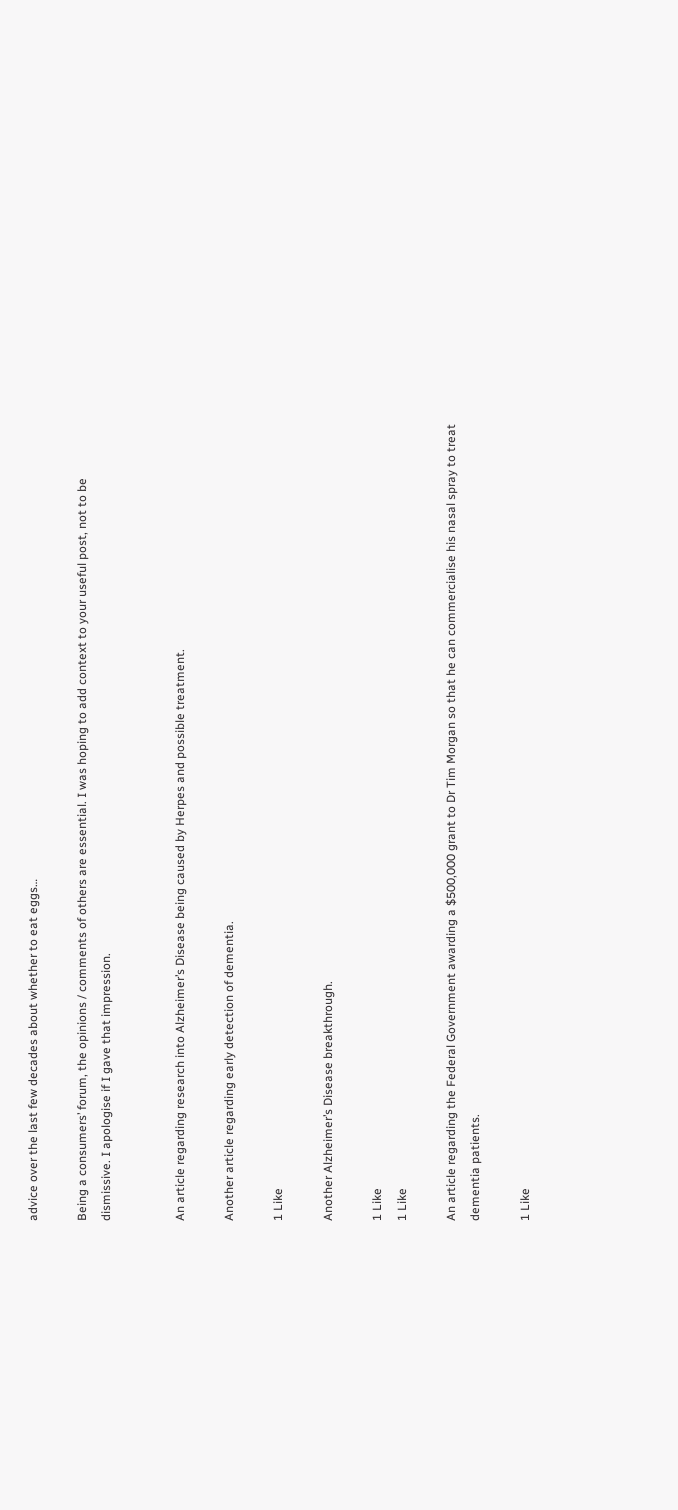advice over the last few decades about whether to eat eggs…

Being a consumers’ forum, the opinions / comments of others are essential. I was hoping to add context to your useful post, not to be dismissive. I apologise if I gave that impression.


An article regarding research into Alzheimer’s Disease being caused by Herpes and possible treatment.

Another article regarding early detection of dementia.

1 Like

Another Alzheimer’s Disease breakthrough.

1 Like
1 Like

An article regarding the Federal Government awarding a $500,000 grant to Dr Tim Morgan so that he can commercialise his nasal spray to treat dementia patients.

1 Like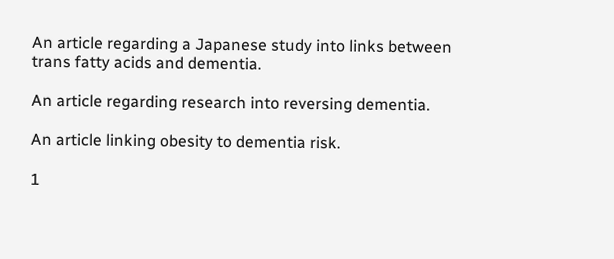An article regarding a Japanese study into links between trans fatty acids and dementia.

An article regarding research into reversing dementia.

An article linking obesity to dementia risk.

1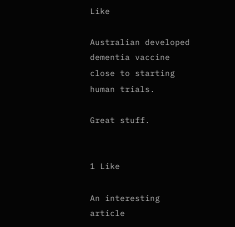Like

Australian developed dementia vaccine close to starting human trials.

Great stuff.


1 Like

An interesting article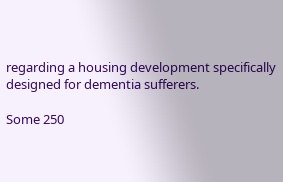regarding a housing development specifically designed for dementia sufferers.

Some 250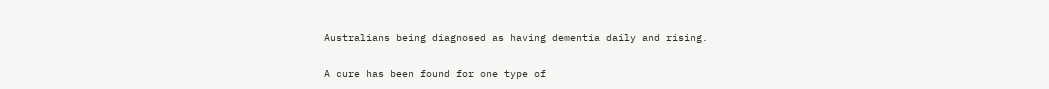Australians being diagnosed as having dementia daily and rising.

A cure has been found for one type of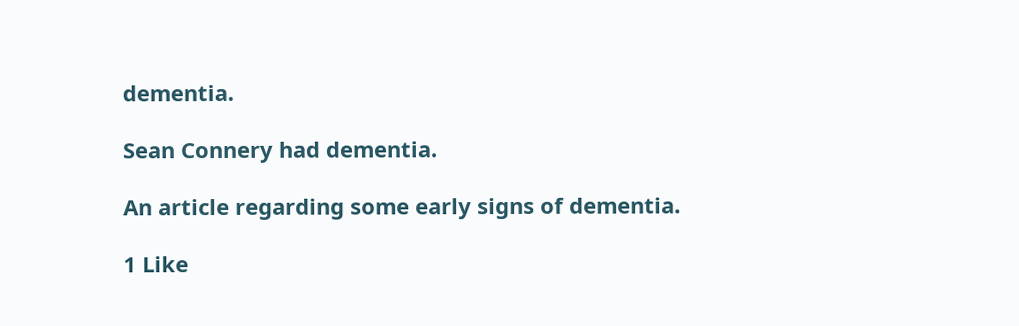dementia.

Sean Connery had dementia.

An article regarding some early signs of dementia.

1 Like